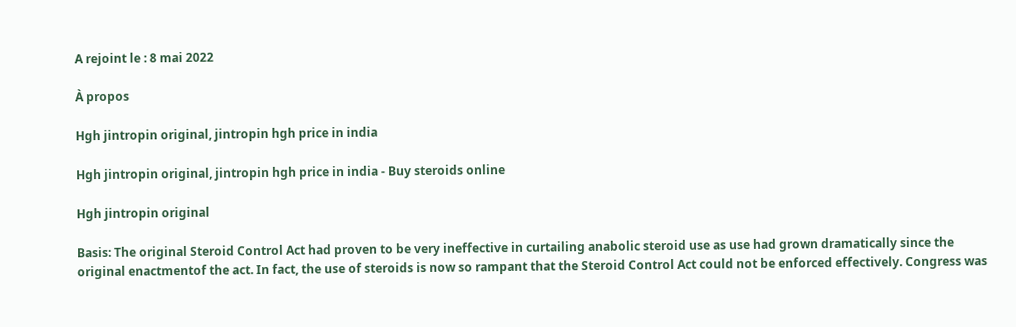A rejoint le : 8 mai 2022

À propos

Hgh jintropin original, jintropin hgh price in india

Hgh jintropin original, jintropin hgh price in india - Buy steroids online

Hgh jintropin original

Basis: The original Steroid Control Act had proven to be very ineffective in curtailing anabolic steroid use as use had grown dramatically since the original enactmentof the act. In fact, the use of steroids is now so rampant that the Steroid Control Act could not be enforced effectively. Congress was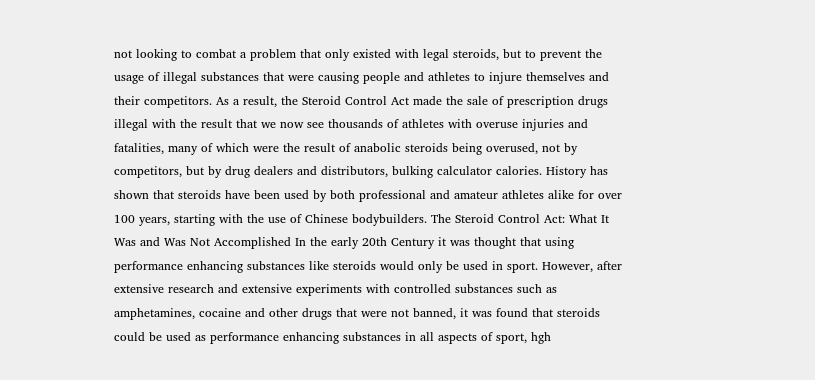not looking to combat a problem that only existed with legal steroids, but to prevent the usage of illegal substances that were causing people and athletes to injure themselves and their competitors. As a result, the Steroid Control Act made the sale of prescription drugs illegal with the result that we now see thousands of athletes with overuse injuries and fatalities, many of which were the result of anabolic steroids being overused, not by competitors, but by drug dealers and distributors, bulking calculator calories. History has shown that steroids have been used by both professional and amateur athletes alike for over 100 years, starting with the use of Chinese bodybuilders. The Steroid Control Act: What It Was and Was Not Accomplished In the early 20th Century it was thought that using performance enhancing substances like steroids would only be used in sport. However, after extensive research and extensive experiments with controlled substances such as amphetamines, cocaine and other drugs that were not banned, it was found that steroids could be used as performance enhancing substances in all aspects of sport, hgh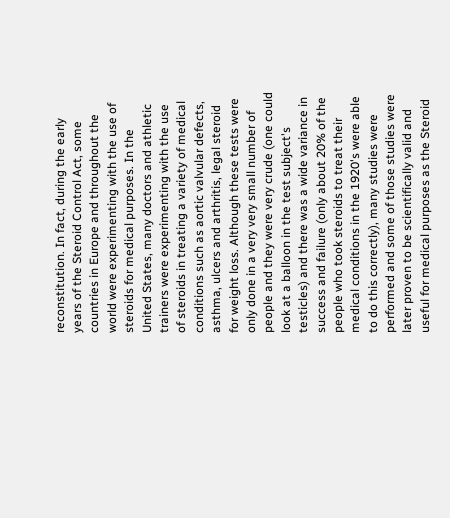reconstitution. In fact, during the early years of the Steroid Control Act, some countries in Europe and throughout the world were experimenting with the use of steroids for medical purposes. In the United States, many doctors and athletic trainers were experimenting with the use of steroids in treating a variety of medical conditions such as aortic valvular defects, asthma, ulcers and arthritis, legal steroid for weight loss. Although these tests were only done in a very very small number of people and they were very crude (one could look at a balloon in the test subject's testicles) and there was a wide variance in success and failure (only about 20% of the people who took steroids to treat their medical conditions in the 1920's were able to do this correctly), many studies were performed and some of those studies were later proven to be scientifically valid and useful for medical purposes as the Steroid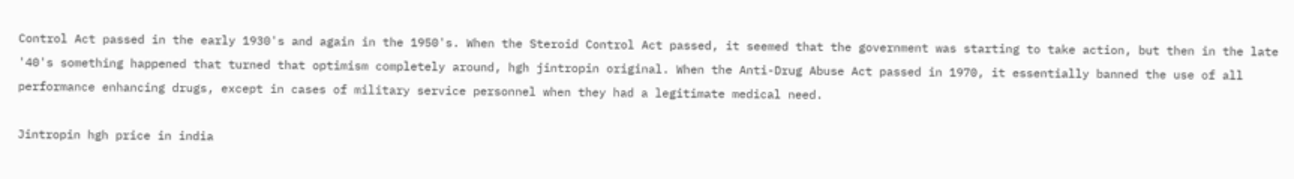Control Act passed in the early 1930's and again in the 1950's. When the Steroid Control Act passed, it seemed that the government was starting to take action, but then in the late '40's something happened that turned that optimism completely around, hgh jintropin original. When the Anti-Drug Abuse Act passed in 1970, it essentially banned the use of all performance enhancing drugs, except in cases of military service personnel when they had a legitimate medical need.

Jintropin hgh price in india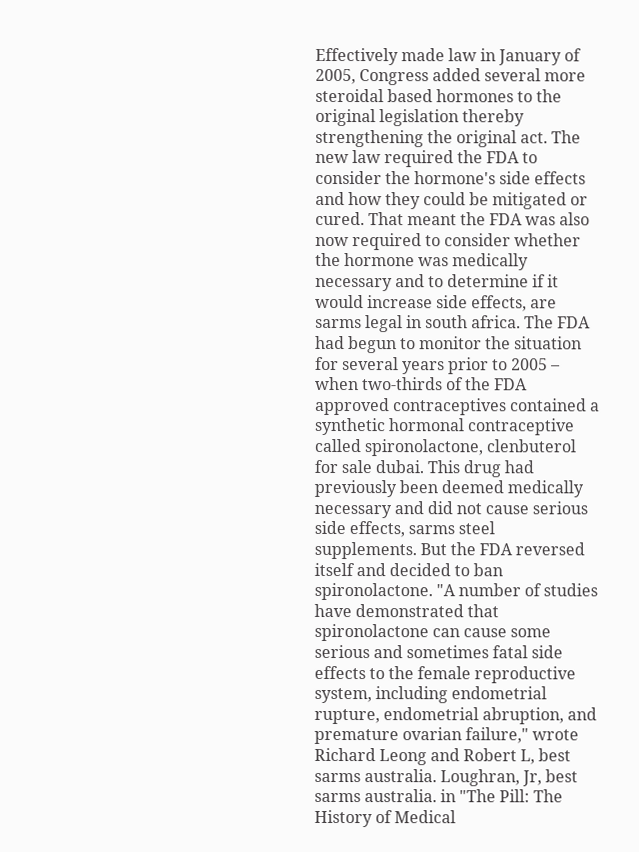Effectively made law in January of 2005, Congress added several more steroidal based hormones to the original legislation thereby strengthening the original act. The new law required the FDA to consider the hormone's side effects and how they could be mitigated or cured. That meant the FDA was also now required to consider whether the hormone was medically necessary and to determine if it would increase side effects, are sarms legal in south africa. The FDA had begun to monitor the situation for several years prior to 2005 – when two-thirds of the FDA approved contraceptives contained a synthetic hormonal contraceptive called spironolactone, clenbuterol for sale dubai. This drug had previously been deemed medically necessary and did not cause serious side effects, sarms steel supplements. But the FDA reversed itself and decided to ban spironolactone. "A number of studies have demonstrated that spironolactone can cause some serious and sometimes fatal side effects to the female reproductive system, including endometrial rupture, endometrial abruption, and premature ovarian failure," wrote Richard Leong and Robert L, best sarms australia. Loughran, Jr, best sarms australia. in "The Pill: The History of Medical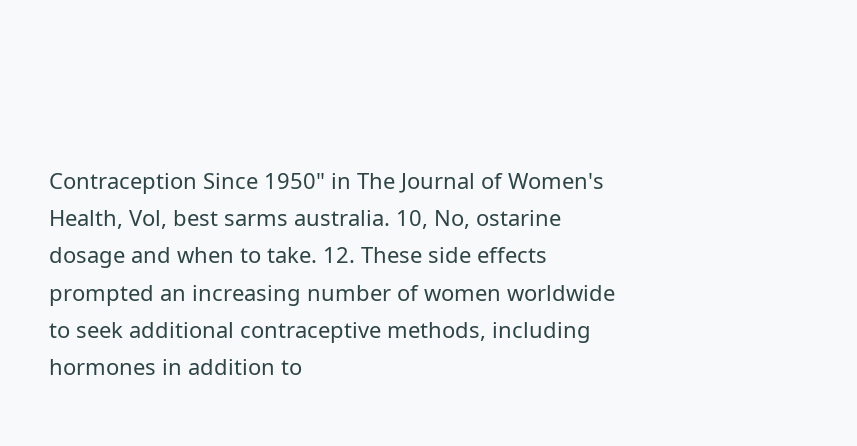Contraception Since 1950" in The Journal of Women's Health, Vol, best sarms australia. 10, No, ostarine dosage and when to take. 12. These side effects prompted an increasing number of women worldwide to seek additional contraceptive methods, including hormones in addition to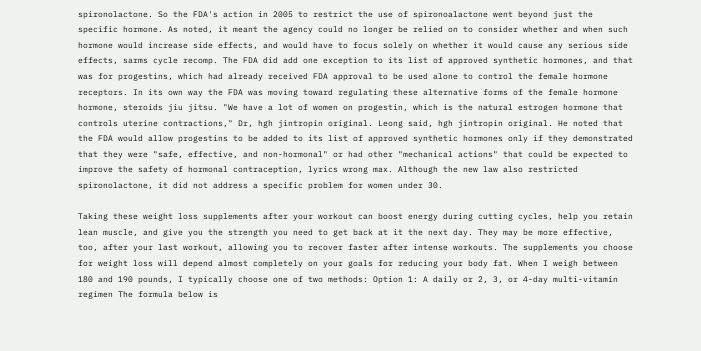spironolactone. So the FDA's action in 2005 to restrict the use of spironoalactone went beyond just the specific hormone. As noted, it meant the agency could no longer be relied on to consider whether and when such hormone would increase side effects, and would have to focus solely on whether it would cause any serious side effects, sarms cycle recomp. The FDA did add one exception to its list of approved synthetic hormones, and that was for progestins, which had already received FDA approval to be used alone to control the female hormone receptors. In its own way the FDA was moving toward regulating these alternative forms of the female hormone hormone, steroids jiu jitsu. "We have a lot of women on progestin, which is the natural estrogen hormone that controls uterine contractions," Dr, hgh jintropin original. Leong said, hgh jintropin original. He noted that the FDA would allow progestins to be added to its list of approved synthetic hormones only if they demonstrated that they were "safe, effective, and non-hormonal" or had other "mechanical actions" that could be expected to improve the safety of hormonal contraception, lyrics wrong max. Although the new law also restricted spironolactone, it did not address a specific problem for women under 30.

Taking these weight loss supplements after your workout can boost energy during cutting cycles, help you retain lean muscle, and give you the strength you need to get back at it the next day. They may be more effective, too, after your last workout, allowing you to recover faster after intense workouts. The supplements you choose for weight loss will depend almost completely on your goals for reducing your body fat. When I weigh between 180 and 190 pounds, I typically choose one of two methods: Option 1: A daily or 2, 3, or 4-day multi-vitamin regimen The formula below is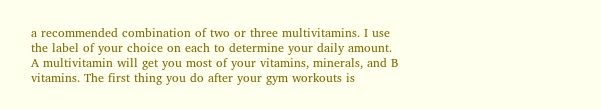a recommended combination of two or three multivitamins. I use the label of your choice on each to determine your daily amount. A multivitamin will get you most of your vitamins, minerals, and B vitamins. The first thing you do after your gym workouts is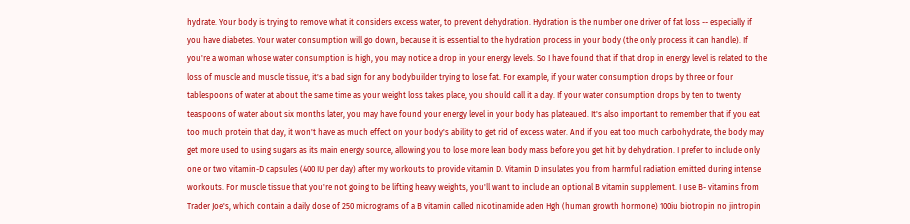hydrate. Your body is trying to remove what it considers excess water, to prevent dehydration. Hydration is the number one driver of fat loss -- especially if you have diabetes. Your water consumption will go down, because it is essential to the hydration process in your body (the only process it can handle). If you're a woman whose water consumption is high, you may notice a drop in your energy levels. So I have found that if that drop in energy level is related to the loss of muscle and muscle tissue, it's a bad sign for any bodybuilder trying to lose fat. For example, if your water consumption drops by three or four tablespoons of water at about the same time as your weight loss takes place, you should call it a day. If your water consumption drops by ten to twenty teaspoons of water about six months later, you may have found your energy level in your body has plateaued. It's also important to remember that if you eat too much protein that day, it won't have as much effect on your body's ability to get rid of excess water. And if you eat too much carbohydrate, the body may get more used to using sugars as its main energy source, allowing you to lose more lean body mass before you get hit by dehydration. I prefer to include only one or two vitamin-D capsules (400 IU per day) after my workouts to provide vitamin D. Vitamin D insulates you from harmful radiation emitted during intense workouts. For muscle tissue that you're not going to be lifting heavy weights, you'll want to include an optional B vitamin supplement. I use B- vitamins from Trader Joe's, which contain a daily dose of 250 micrograms of a B vitamin called nicotinamide aden Hgh (human growth hormone) 100iu biotropin no jintropin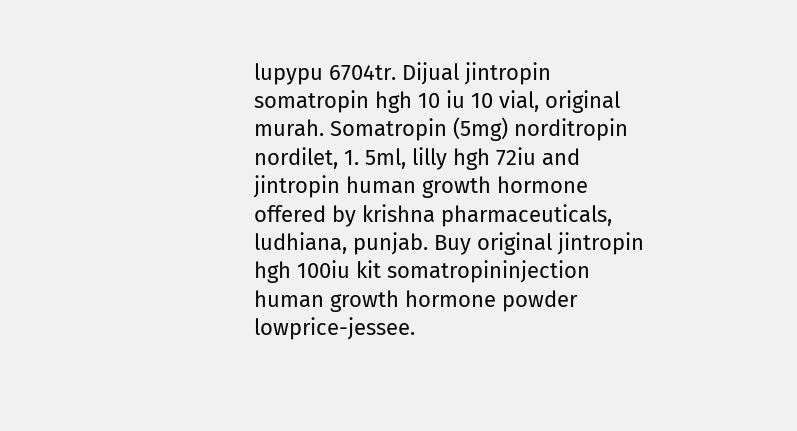lupypu 6704tr. Dijual jintropin somatropin hgh 10 iu 10 vial, original murah. Somatropin (5mg) norditropin nordilet, 1. 5ml, lilly hgh 72iu and jintropin human growth hormone offered by krishna pharmaceuticals, ludhiana, punjab. Buy original jintropin hgh 100iu kit somatropininjection human growth hormone powder lowprice-jessee.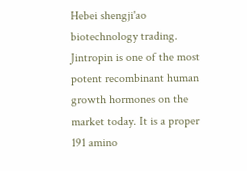Hebei shengji'ao biotechnology trading. Jintropin is one of the most potent recombinant human growth hormones on the market today. It is a proper 191 amino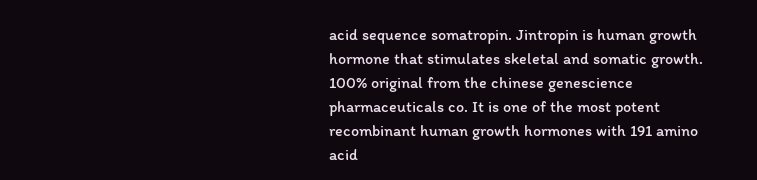acid sequence somatropin. Jintropin is human growth hormone that stimulates skeletal and somatic growth. 100% original from the chinese genescience pharmaceuticals co. It is one of the most potent recombinant human growth hormones with 191 amino acid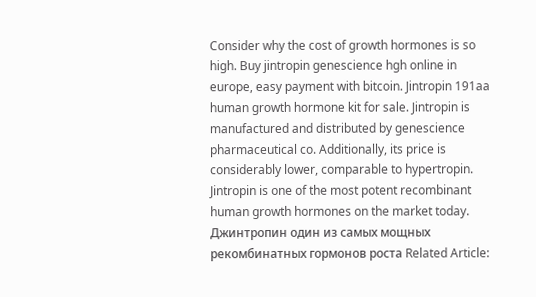Consider why the cost of growth hormones is so high. Buy jintropin genescience hgh online in europe, easy payment with bitcoin. Jintropin 191aa human growth hormone kit for sale. Jintropin is manufactured and distributed by genescience pharmaceutical co. Additionally, its price is considerably lower, comparable to hypertropin. Jintropin is one of the most potent recombinant human growth hormones on the market today. Джинтропин один из самых мощных рекомбинатных гормонов роста Related Article: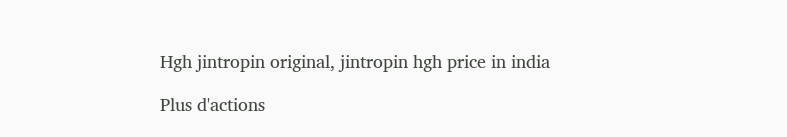Hgh jintropin original, jintropin hgh price in india

Plus d'actions